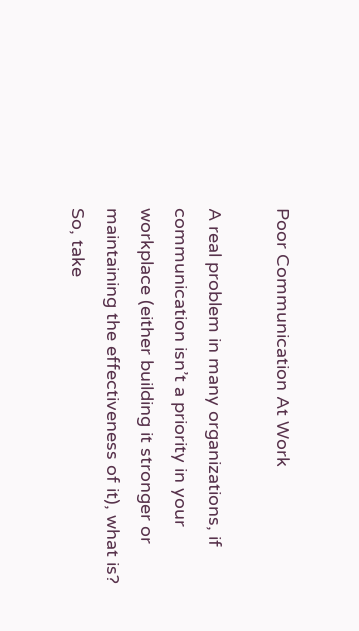Poor Communication At Work

A real problem in many organizations, if communication isn’t a priority in your workplace (either building it stronger or maintaining the effectiveness of it), what is? So, take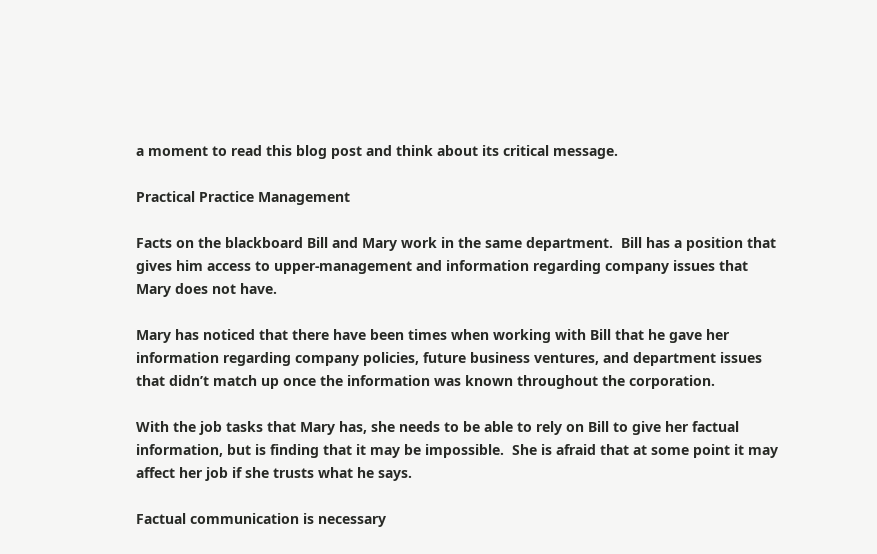a moment to read this blog post and think about its critical message.

Practical Practice Management

Facts on the blackboard Bill and Mary work in the same department.  Bill has a position that gives him access to upper-management and information regarding company issues that Mary does not have.

Mary has noticed that there have been times when working with Bill that he gave her information regarding company policies, future business ventures, and department issues that didn’t match up once the information was known throughout the corporation.

With the job tasks that Mary has, she needs to be able to rely on Bill to give her factual information, but is finding that it may be impossible.  She is afraid that at some point it may affect her job if she trusts what he says.

Factual communication is necessary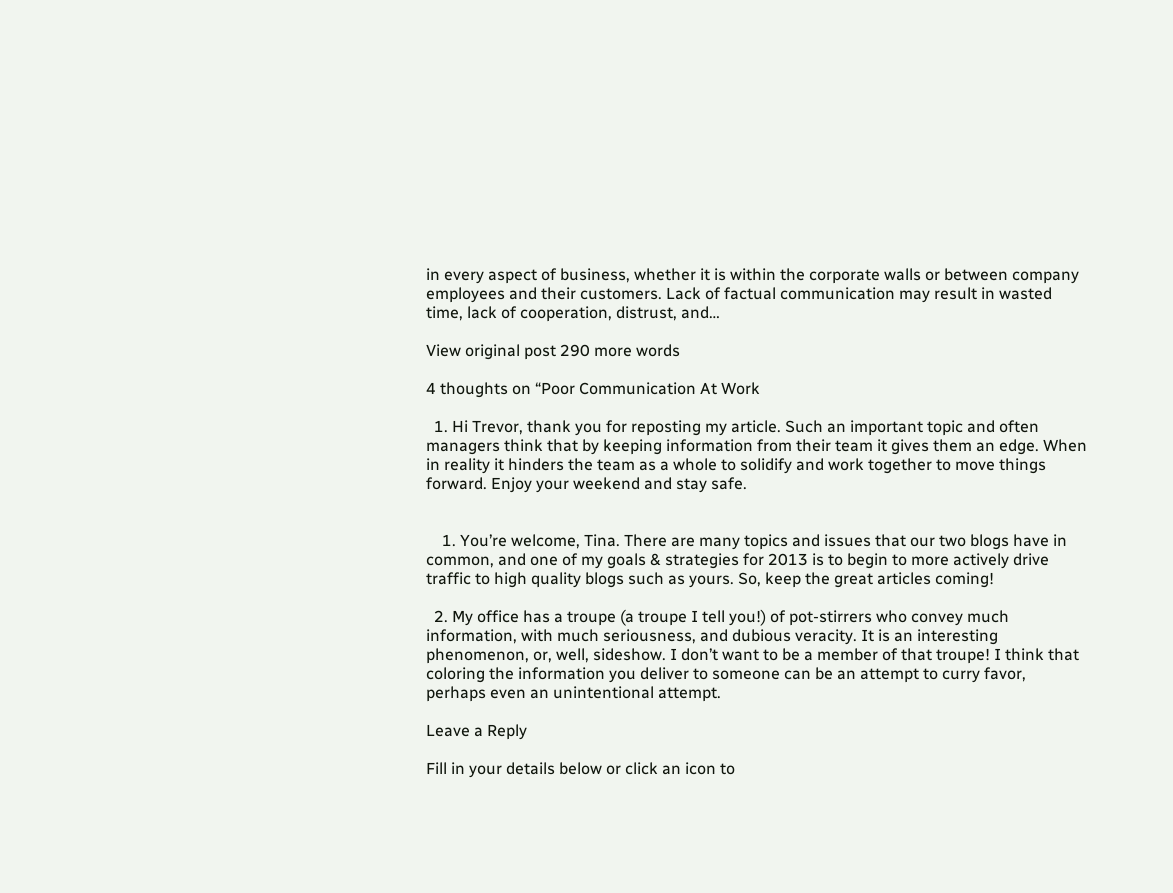in every aspect of business, whether it is within the corporate walls or between company employees and their customers. Lack of factual communication may result in wasted time, lack of cooperation, distrust, and…

View original post 290 more words

4 thoughts on “Poor Communication At Work

  1. Hi Trevor, thank you for reposting my article. Such an important topic and often managers think that by keeping information from their team it gives them an edge. When in reality it hinders the team as a whole to solidify and work together to move things forward. Enjoy your weekend and stay safe.


    1. You’re welcome, Tina. There are many topics and issues that our two blogs have in common, and one of my goals & strategies for 2013 is to begin to more actively drive traffic to high quality blogs such as yours. So, keep the great articles coming!

  2. My office has a troupe (a troupe I tell you!) of pot-stirrers who convey much information, with much seriousness, and dubious veracity. It is an interesting phenomenon, or, well, sideshow. I don’t want to be a member of that troupe! I think that coloring the information you deliver to someone can be an attempt to curry favor, perhaps even an unintentional attempt.

Leave a Reply

Fill in your details below or click an icon to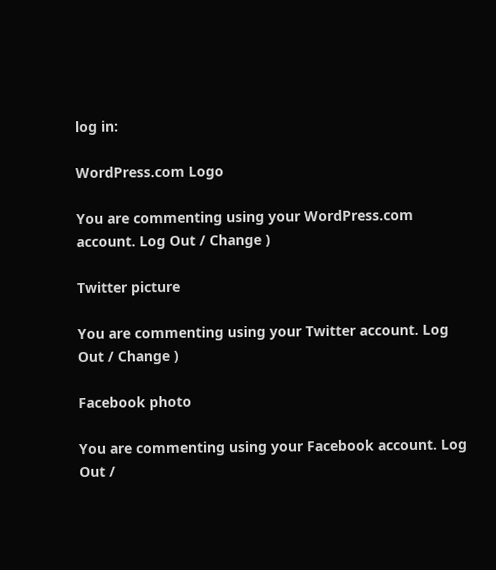log in:

WordPress.com Logo

You are commenting using your WordPress.com account. Log Out / Change )

Twitter picture

You are commenting using your Twitter account. Log Out / Change )

Facebook photo

You are commenting using your Facebook account. Log Out /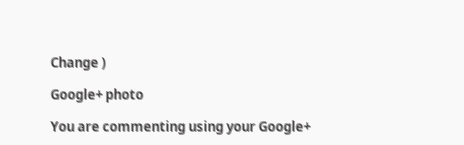Change )

Google+ photo

You are commenting using your Google+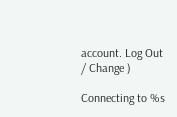account. Log Out / Change )

Connecting to %s